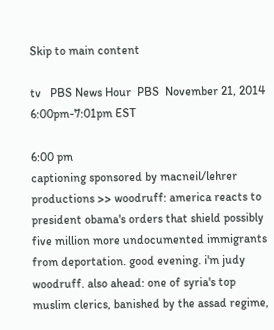Skip to main content

tv   PBS News Hour  PBS  November 21, 2014 6:00pm-7:01pm EST

6:00 pm
captioning sponsored by macneil/lehrer productions >> woodruff: america reacts to president obama's orders that shield possibly five million more undocumented immigrants from deportation. good evening. i'm judy woodruff. also ahead: one of syria's top muslim clerics, banished by the assad regime,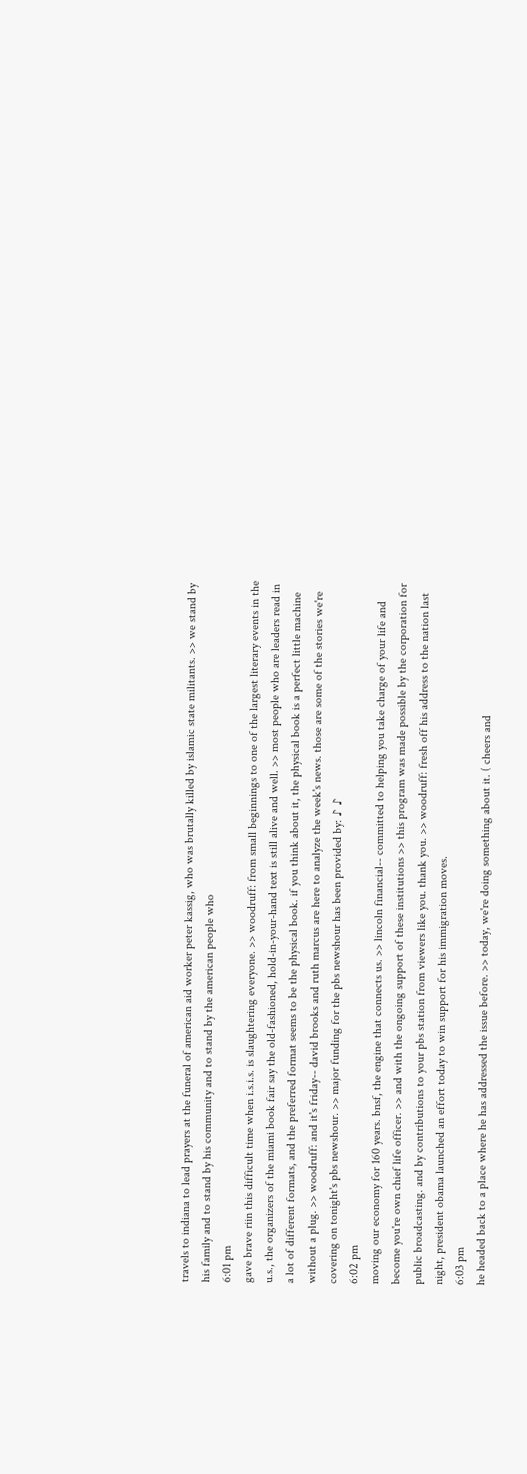travels to indiana to lead prayers at the funeral of american aid worker peter kassig, who was brutally killed by islamic state militants. >> we stand by his family and to stand by his community and to stand by the american people who
6:01 pm
gave brave riin this difficult time when i.s.i.s. is slaughtering everyone. >> woodruff: from small beginnings to one of the largest literary events in the u.s., the organizers of the miami book fair say the old-fashioned, hold-in-your-hand text is still alive and well. >> most people who are leaders read in a lot of different formats, and the preferred format seems to be the physical book. if you think about it, the physical book is a perfect little machine without a plug. >> woodruff: and it's friday-- david brooks and ruth marcus are here to analyze the week's news. those are some of the stories we're covering on tonight's pbs newshour. >> major funding for the pbs newshour has been provided by: ♪ ♪
6:02 pm
moving our economy for 160 years. bnsf, the engine that connects us. >> lincoln financial-- committed to helping you take charge of your life and become you're own chief life officer. >> and with the ongoing support of these institutions >> this program was made possible by the corporation for public broadcasting. and by contributions to your pbs station from viewers like you. thank you. >> woodruff: fresh off his address to the nation last night, president obama launched an effort today to win support for his immigration moves.
6:03 pm
he headed back to a place where he has addressed the issue before. >> today, we're doing something about it. ( cheers and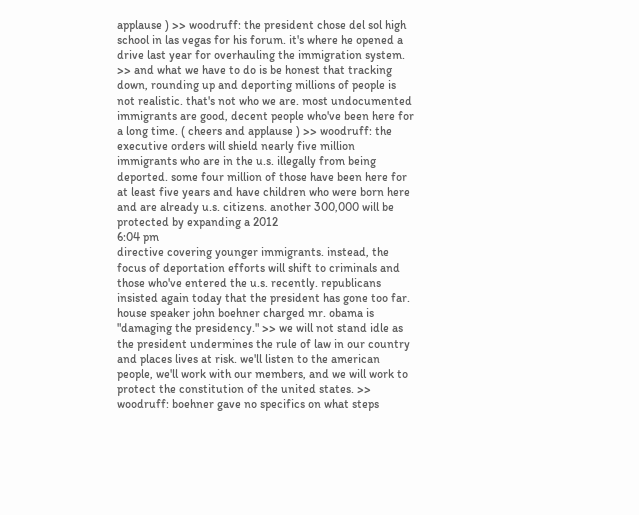applause ) >> woodruff: the president chose del sol high school in las vegas for his forum. it's where he opened a drive last year for overhauling the immigration system. >> and what we have to do is be honest that tracking down, rounding up and deporting millions of people is not realistic. that's not who we are. most undocumented immigrants are good, decent people who've been here for a long time. ( cheers and applause ) >> woodruff: the executive orders will shield nearly five million immigrants who are in the u.s. illegally from being deported. some four million of those have been here for at least five years and have children who were born here and are already u.s. citizens. another 300,000 will be protected by expanding a 2012
6:04 pm
directive covering younger immigrants. instead, the focus of deportation efforts will shift to criminals and those who've entered the u.s. recently. republicans insisted again today that the president has gone too far. house speaker john boehner charged mr. obama is "damaging the presidency." >> we will not stand idle as the president undermines the rule of law in our country and places lives at risk. we'll listen to the american people, we'll work with our members, and we will work to protect the constitution of the united states. >> woodruff: boehner gave no specifics on what steps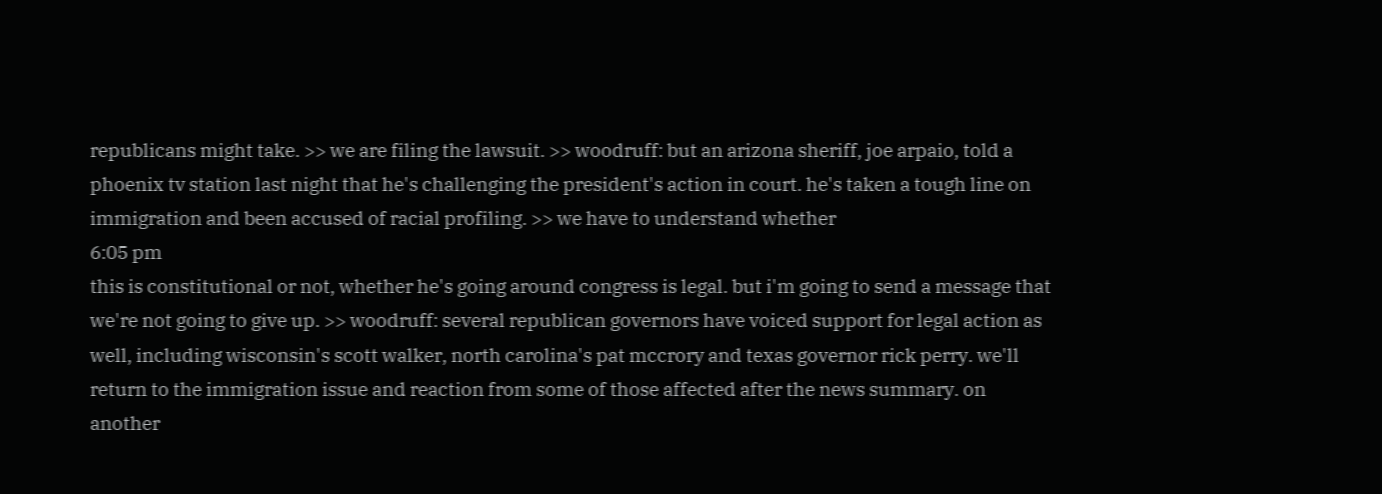republicans might take. >> we are filing the lawsuit. >> woodruff: but an arizona sheriff, joe arpaio, told a phoenix tv station last night that he's challenging the president's action in court. he's taken a tough line on immigration and been accused of racial profiling. >> we have to understand whether
6:05 pm
this is constitutional or not, whether he's going around congress is legal. but i'm going to send a message that we're not going to give up. >> woodruff: several republican governors have voiced support for legal action as well, including wisconsin's scott walker, north carolina's pat mccrory and texas governor rick perry. we'll return to the immigration issue and reaction from some of those affected after the news summary. on another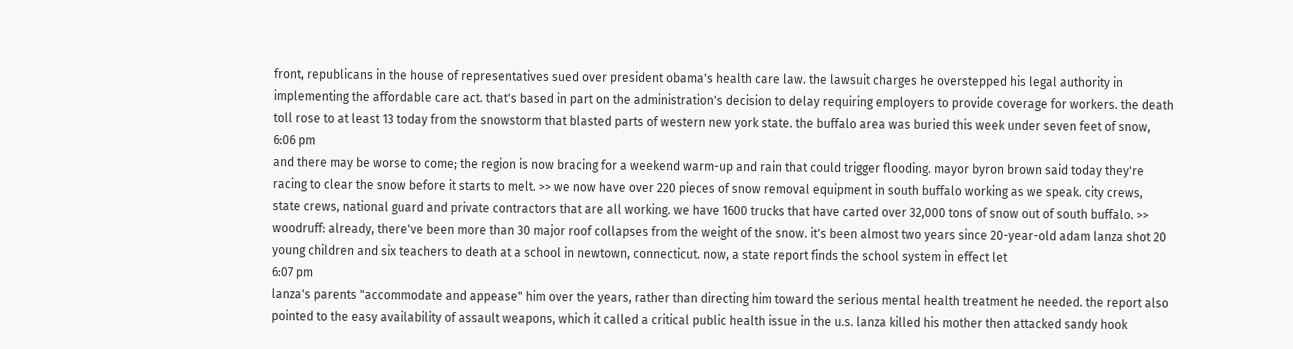front, republicans in the house of representatives sued over president obama's health care law. the lawsuit charges he overstepped his legal authority in implementing the affordable care act. that's based in part on the administration's decision to delay requiring employers to provide coverage for workers. the death toll rose to at least 13 today from the snowstorm that blasted parts of western new york state. the buffalo area was buried this week under seven feet of snow,
6:06 pm
and there may be worse to come; the region is now bracing for a weekend warm-up and rain that could trigger flooding. mayor byron brown said today they're racing to clear the snow before it starts to melt. >> we now have over 220 pieces of snow removal equipment in south buffalo working as we speak. city crews, state crews, national guard and private contractors that are all working. we have 1600 trucks that have carted over 32,000 tons of snow out of south buffalo. >> woodruff: already, there've been more than 30 major roof collapses from the weight of the snow. it's been almost two years since 20-year-old adam lanza shot 20 young children and six teachers to death at a school in newtown, connecticut. now, a state report finds the school system in effect let
6:07 pm
lanza's parents "accommodate and appease" him over the years, rather than directing him toward the serious mental health treatment he needed. the report also pointed to the easy availability of assault weapons, which it called a critical public health issue in the u.s. lanza killed his mother then attacked sandy hook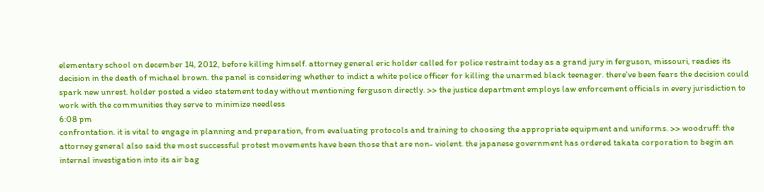elementary school on december 14, 2012, before killing himself. attorney general eric holder called for police restraint today as a grand jury in ferguson, missouri, readies its decision in the death of michael brown. the panel is considering whether to indict a white police officer for killing the unarmed black teenager. there've been fears the decision could spark new unrest. holder posted a video statement today without mentioning ferguson directly. >> the justice department employs law enforcement officials in every jurisdiction to work with the communities they serve to minimize needless
6:08 pm
confrontation. it is vital to engage in planning and preparation, from evaluating protocols and training to choosing the appropriate equipment and uniforms. >> woodruff: the attorney general also said the most successful protest movements have been those that are non- violent. the japanese government has ordered takata corporation to begin an internal investigation into its air bag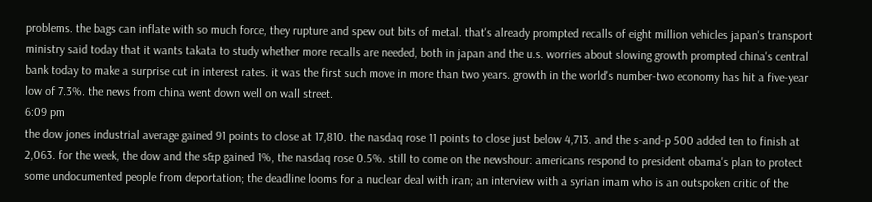problems. the bags can inflate with so much force, they rupture and spew out bits of metal. that's already prompted recalls of eight million vehicles japan's transport ministry said today that it wants takata to study whether more recalls are needed, both in japan and the u.s. worries about slowing growth prompted china's central bank today to make a surprise cut in interest rates. it was the first such move in more than two years. growth in the world's number-two economy has hit a five-year low of 7.3%. the news from china went down well on wall street.
6:09 pm
the dow jones industrial average gained 91 points to close at 17,810. the nasdaq rose 11 points to close just below 4,713. and the s-and-p 500 added ten to finish at 2,063. for the week, the dow and the s&p gained 1%, the nasdaq rose 0.5%. still to come on the newshour: americans respond to president obama's plan to protect some undocumented people from deportation; the deadline looms for a nuclear deal with iran; an interview with a syrian imam who is an outspoken critic of the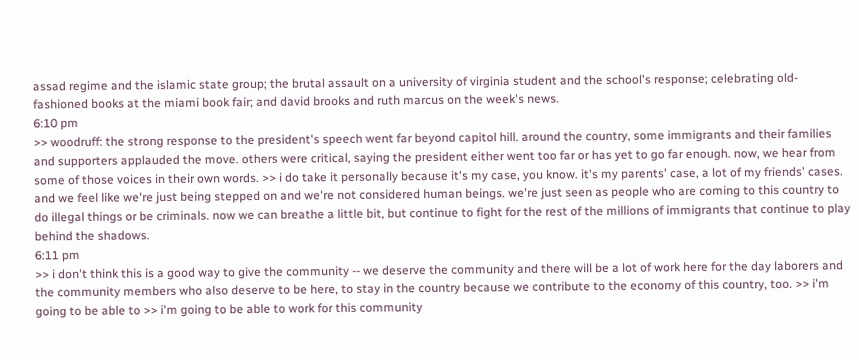assad regime and the islamic state group; the brutal assault on a university of virginia student and the school's response; celebrating old- fashioned books at the miami book fair; and david brooks and ruth marcus on the week's news.
6:10 pm
>> woodruff: the strong response to the president's speech went far beyond capitol hill. around the country, some immigrants and their families and supporters applauded the move. others were critical, saying the president either went too far or has yet to go far enough. now, we hear from some of those voices in their own words. >> i do take it personally because it's my case, you know. it's my parents' case, a lot of my friends' cases. and we feel like we're just being stepped on and we're not considered human beings. we're just seen as people who are coming to this country to do illegal things or be criminals. now we can breathe a little bit, but continue to fight for the rest of the millions of immigrants that continue to play behind the shadows.
6:11 pm
>> i don't think this is a good way to give the community -- we deserve the community and there will be a lot of work here for the day laborers and the community members who also deserve to be here, to stay in the country because we contribute to the economy of this country, too. >> i'm going to be able to >> i'm going to be able to work for this community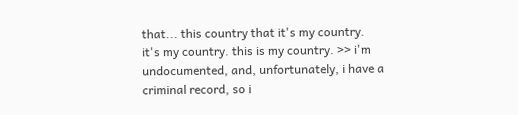that... this country that it's my country. it's my country. this is my country. >> i'm undocumented, and, unfortunately, i have a criminal record, so i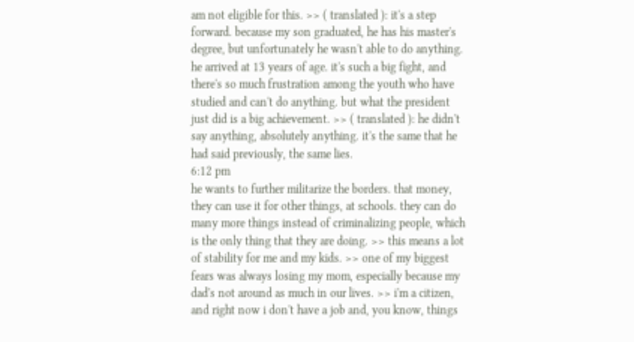am not eligible for this. >> ( translated ): it's a step forward. because my son graduated, he has his master's degree, but unfortunately he wasn't able to do anything. he arrived at 13 years of age. it's such a big fight, and there's so much frustration among the youth who have studied and can't do anything. but what the president just did is a big achievement. >> ( translated ): he didn't say anything, absolutely anything. it's the same that he had said previously, the same lies.
6:12 pm
he wants to further militarize the borders. that money, they can use it for other things, at schools. they can do many more things instead of criminalizing people, which is the only thing that they are doing. >> this means a lot of stability for me and my kids. >> one of my biggest fears was always losing my mom, especially because my dad's not around as much in our lives. >> i'm a citizen, and right now i don't have a job and, you know, things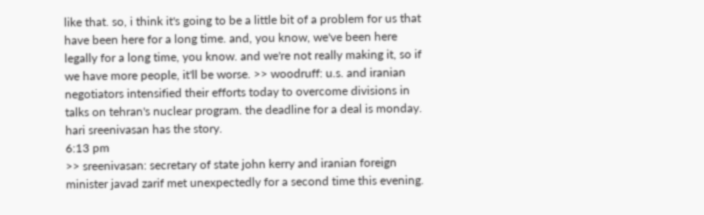like that. so, i think it's going to be a little bit of a problem for us that have been here for a long time. and, you know, we've been here legally for a long time, you know. and we're not really making it, so if we have more people, it'll be worse. >> woodruff: u.s. and iranian negotiators intensified their efforts today to overcome divisions in talks on tehran's nuclear program. the deadline for a deal is monday. hari sreenivasan has the story.
6:13 pm
>> sreenivasan: secretary of state john kerry and iranian foreign minister javad zarif met unexpectedly for a second time this evening.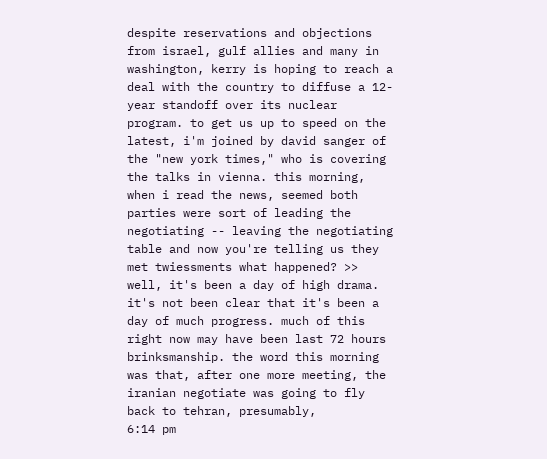despite reservations and objections from israel, gulf allies and many in washington, kerry is hoping to reach a deal with the country to diffuse a 12-year standoff over its nuclear program. to get us up to speed on the latest, i'm joined by david sanger of the "new york times," who is covering the talks in vienna. this morning, when i read the news, seemed both parties were sort of leading the negotiating -- leaving the negotiating table and now you're telling us they met twiessments what happened? >> well, it's been a day of high drama. it's not been clear that it's been a day of much progress. much of this right now may have been last 72 hours brinksmanship. the word this morning was that, after one more meeting, the iranian negotiate was going to fly back to tehran, presumably,
6:14 pm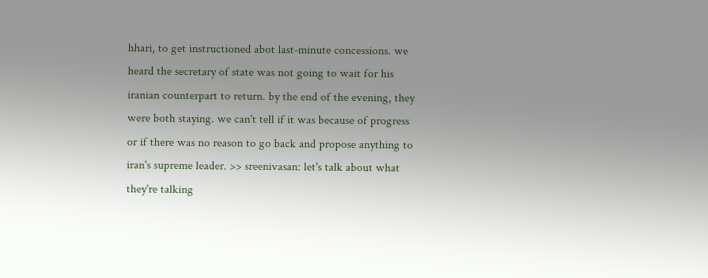hhari, to get instructioned abot last-minute concessions. we heard the secretary of state was not going to wait for his iranian counterpart to return. by the end of the evening, they were both staying. we can't tell if it was because of progress or if there was no reason to go back and propose anything to iran's supreme leader. >> sreenivasan: let's talk about what they're talking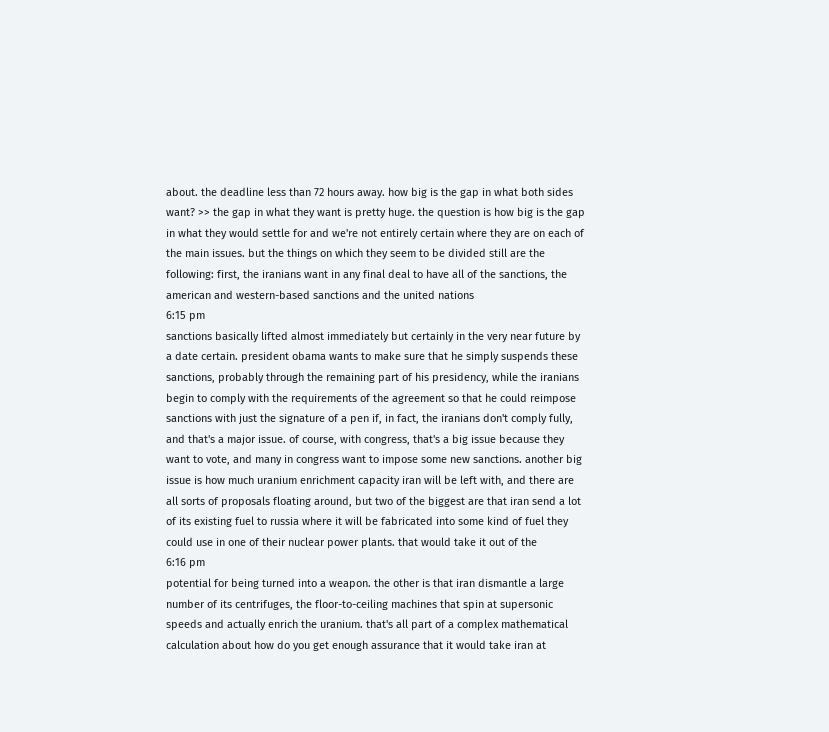about. the deadline less than 72 hours away. how big is the gap in what both sides want? >> the gap in what they want is pretty huge. the question is how big is the gap in what they would settle for and we're not entirely certain where they are on each of the main issues. but the things on which they seem to be divided still are the following: first, the iranians want in any final deal to have all of the sanctions, the american and western-based sanctions and the united nations
6:15 pm
sanctions basically lifted almost immediately but certainly in the very near future by a date certain. president obama wants to make sure that he simply suspends these sanctions, probably through the remaining part of his presidency, while the iranians begin to comply with the requirements of the agreement so that he could reimpose sanctions with just the signature of a pen if, in fact, the iranians don't comply fully, and that's a major issue. of course, with congress, that's a big issue because they want to vote, and many in congress want to impose some new sanctions. another big issue is how much uranium enrichment capacity iran will be left with, and there are all sorts of proposals floating around, but two of the biggest are that iran send a lot of its existing fuel to russia where it will be fabricated into some kind of fuel they could use in one of their nuclear power plants. that would take it out of the
6:16 pm
potential for being turned into a weapon. the other is that iran dismantle a large number of its centrifuges, the floor-to-ceiling machines that spin at supersonic speeds and actually enrich the uranium. that's all part of a complex mathematical calculation about how do you get enough assurance that it would take iran at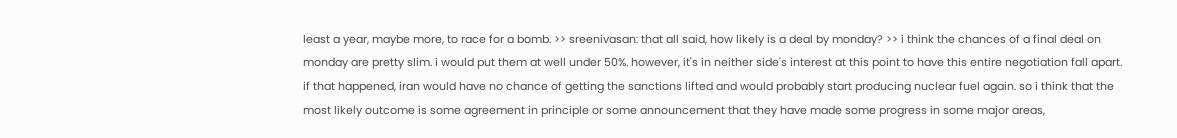least a year, maybe more, to race for a bomb. >> sreenivasan: that all said, how likely is a deal by monday? >> i think the chances of a final deal on monday are pretty slim. i would put them at well under 50%. however, it's in neither side's interest at this point to have this entire negotiation fall apart. if that happened, iran would have no chance of getting the sanctions lifted and would probably start producing nuclear fuel again. so i think that the most likely outcome is some agreement in principle or some announcement that they have made some progress in some major areas,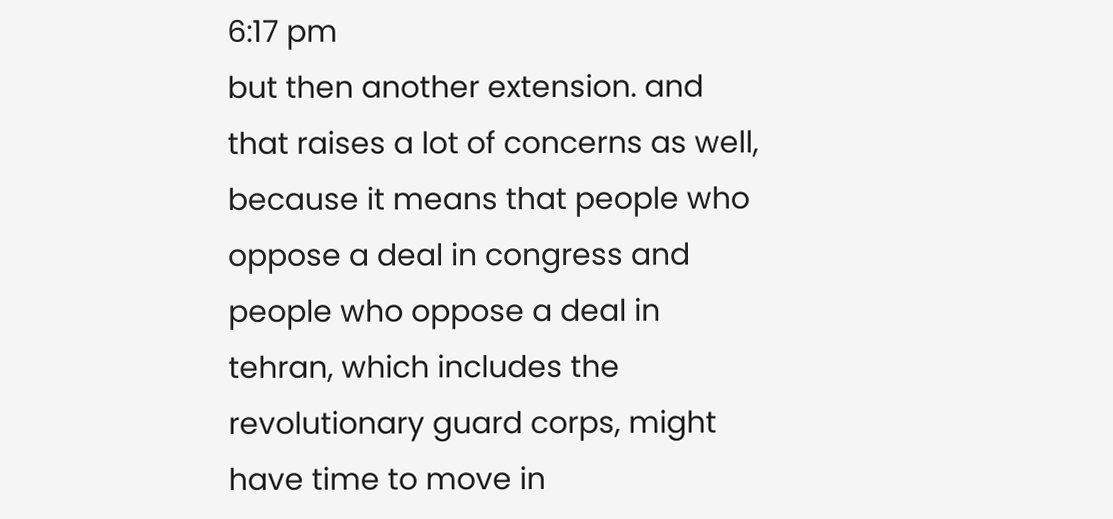6:17 pm
but then another extension. and that raises a lot of concerns as well, because it means that people who oppose a deal in congress and people who oppose a deal in tehran, which includes the revolutionary guard corps, might have time to move in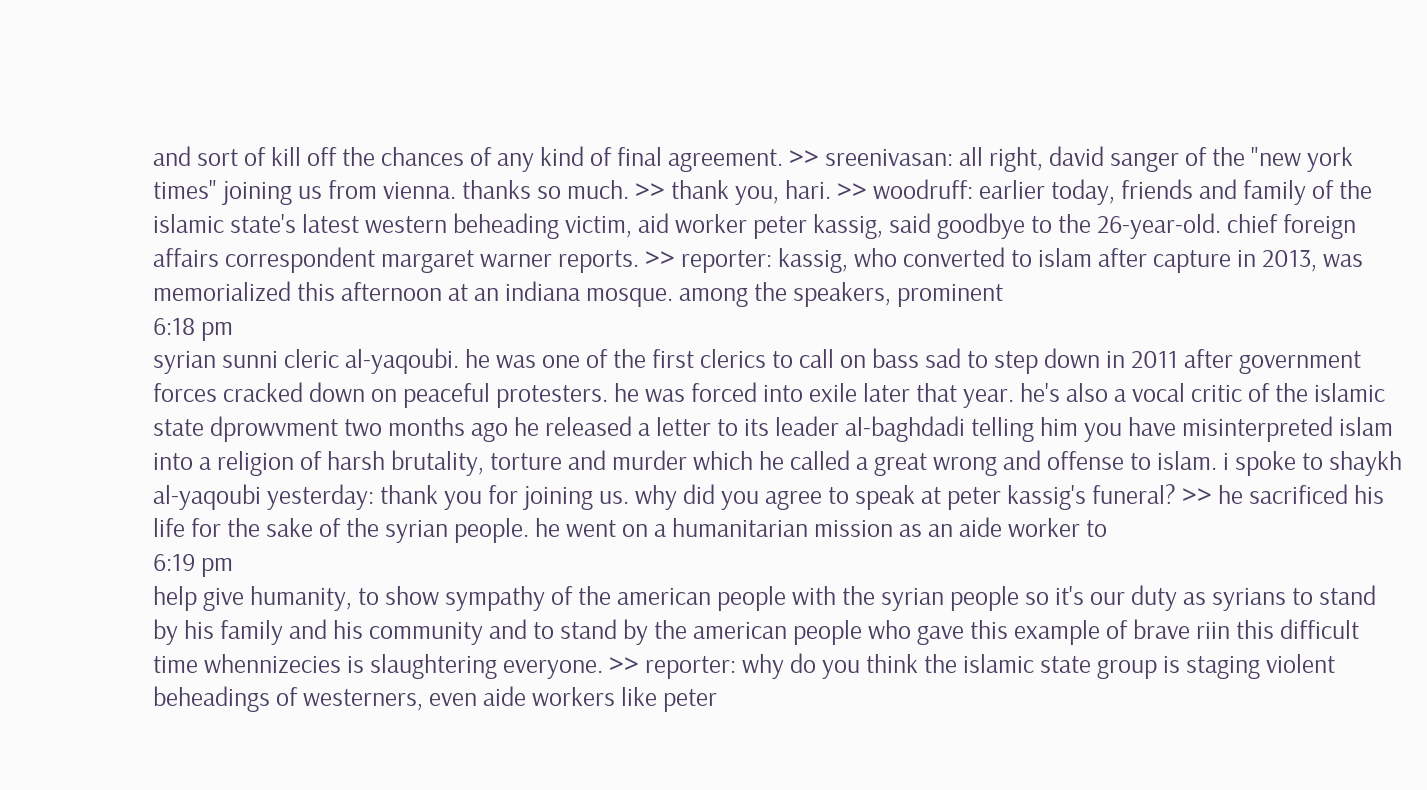and sort of kill off the chances of any kind of final agreement. >> sreenivasan: all right, david sanger of the "new york times" joining us from vienna. thanks so much. >> thank you, hari. >> woodruff: earlier today, friends and family of the islamic state's latest western beheading victim, aid worker peter kassig, said goodbye to the 26-year-old. chief foreign affairs correspondent margaret warner reports. >> reporter: kassig, who converted to islam after capture in 2013, was memorialized this afternoon at an indiana mosque. among the speakers, prominent
6:18 pm
syrian sunni cleric al-yaqoubi. he was one of the first clerics to call on bass sad to step down in 2011 after government forces cracked down on peaceful protesters. he was forced into exile later that year. he's also a vocal critic of the islamic state dprowvment two months ago he released a letter to its leader al-baghdadi telling him you have misinterpreted islam into a religion of harsh brutality, torture and murder which he called a great wrong and offense to islam. i spoke to shaykh al-yaqoubi yesterday: thank you for joining us. why did you agree to speak at peter kassig's funeral? >> he sacrificed his life for the sake of the syrian people. he went on a humanitarian mission as an aide worker to
6:19 pm
help give humanity, to show sympathy of the american people with the syrian people so it's our duty as syrians to stand by his family and his community and to stand by the american people who gave this example of brave riin this difficult time whennizecies is slaughtering everyone. >> reporter: why do you think the islamic state group is staging violent beheadings of westerners, even aide workers like peter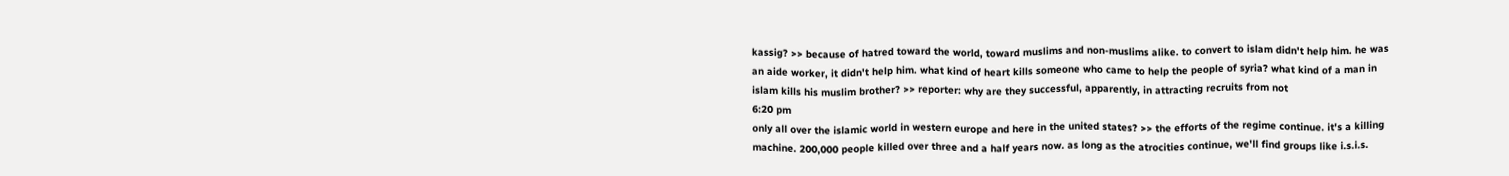kassig? >> because of hatred toward the world, toward muslims and non-muslims alike. to convert to islam didn't help him. he was an aide worker, it didn't help him. what kind of heart kills someone who came to help the people of syria? what kind of a man in islam kills his muslim brother? >> reporter: why are they successful, apparently, in attracting recruits from not
6:20 pm
only all over the islamic world in western europe and here in the united states? >> the efforts of the regime continue. it's a killing machine. 200,000 people killed over three and a half years now. as long as the atrocities continue, we'll find groups like i.s.i.s.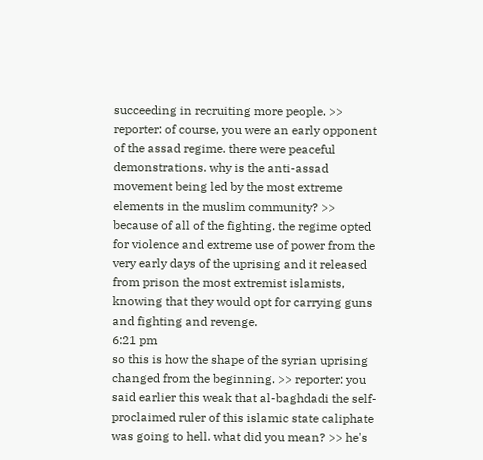succeeding in recruiting more people. >> reporter: of course, you were an early opponent of the assad regime. there were peaceful demonstrations. why is the anti-assad movement being led by the most extreme elements in the muslim community? >> because of all of the fighting. the regime opted for violence and extreme use of power from the very early days of the uprising and it released from prison the most extremist islamists, knowing that they would opt for carrying guns and fighting and revenge.
6:21 pm
so this is how the shape of the syrian uprising changed from the beginning. >> reporter: you said earlier this weak that al-baghdadi the self-proclaimed ruler of this islamic state caliphate was going to hell. what did you mean? >> he's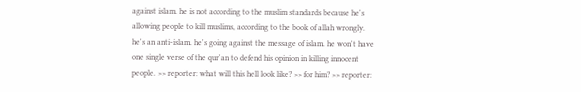against islam. he is not according to the muslim standards because he's allowing people to kill muslims, according to the book of allah wrongly. he's an anti-islam. he's going against the message of islam. he won't have one single verse of the qur'an to defend his opinion in killing innocent people. >> reporter: what will this hell look like? >> for him? >> reporter: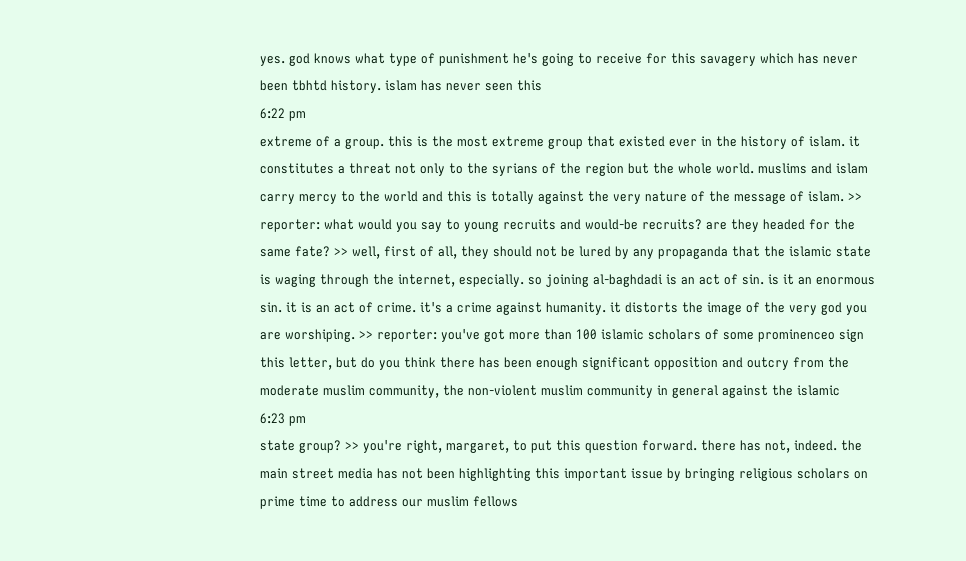yes. god knows what type of punishment he's going to receive for this savagery which has never been tbhtd history. islam has never seen this
6:22 pm
extreme of a group. this is the most extreme group that existed ever in the history of islam. it constitutes a threat not only to the syrians of the region but the whole world. muslims and islam carry mercy to the world and this is totally against the very nature of the message of islam. >> reporter: what would you say to young recruits and would-be recruits? are they headed for the same fate? >> well, first of all, they should not be lured by any propaganda that the islamic state is waging through the internet, especially. so joining al-baghdadi is an act of sin. is it an enormous sin. it is an act of crime. it's a crime against humanity. it distorts the image of the very god you are worshiping. >> reporter: you've got more than 100 islamic scholars of some prominenceo sign this letter, but do you think there has been enough significant opposition and outcry from the moderate muslim community, the non-violent muslim community in general against the islamic
6:23 pm
state group? >> you're right, margaret, to put this question forward. there has not, indeed. the main street media has not been highlighting this important issue by bringing religious scholars on prime time to address our muslim fellows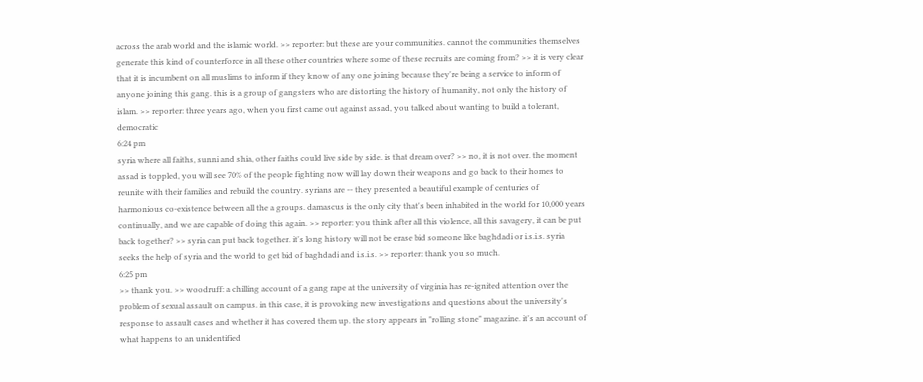across the arab world and the islamic world. >> reporter: but these are your communities. cannot the communities themselves generate this kind of counterforce in all these other countries where some of these recruits are coming from? >> it is very clear that it is incumbent on all muslims to inform if they know of any one joining because they're being a service to inform of anyone joining this gang. this is a group of gangsters who are distorting the history of humanity, not only the history of islam. >> reporter: three years ago, when you first came out against assad, you talked about wanting to build a tolerant, democratic
6:24 pm
syria where all faiths, sunni and shia, other faiths could live side by side. is that dream over? >> no, it is not over. the moment assad is toppled, you will see 70% of the people fighting now will lay down their weapons and go back to their homes to reunite with their families and rebuild the country. syrians are -- they presented a beautiful example of centuries of harmonious co-existence between all the a groups. damascus is the only city that's been inhabited in the world for 10,000 years continually, and we are capable of doing this again. >> reporter: you think after all this violence, all this savagery, it can be put back together? >> syria can put back together. it's long history will not be erase bid someone like baghdadi or i.s.i.s. syria seeks the help of syria and the world to get bid of baghdadi and i.s.i.s. >> reporter: thank you so much.
6:25 pm
>> thank you. >> woodruff: a chilling account of a gang rape at the university of virginia has re-ignited attention over the problem of sexual assault on campus. in this case, it is provoking new investigations and questions about the university's response to assault cases and whether it has covered them up. the story appears in "rolling stone" magazine. it's an account of what happens to an unidentified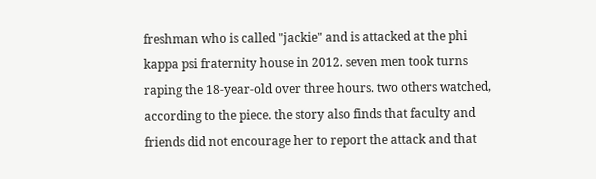freshman who is called "jackie" and is attacked at the phi kappa psi fraternity house in 2012. seven men took turns raping the 18-year-old over three hours. two others watched, according to the piece. the story also finds that faculty and friends did not encourage her to report the attack and that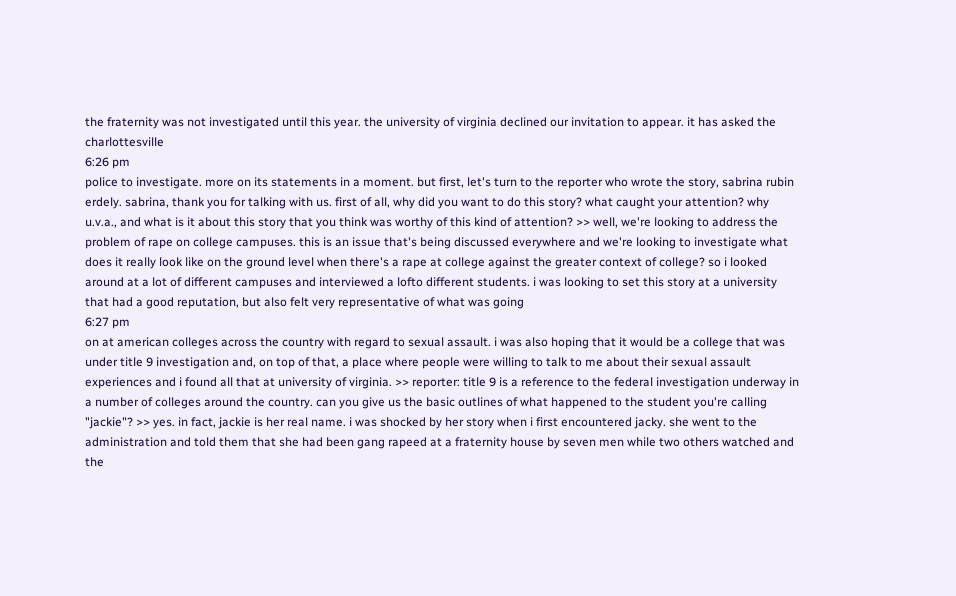the fraternity was not investigated until this year. the university of virginia declined our invitation to appear. it has asked the charlottesville
6:26 pm
police to investigate. more on its statements in a moment. but first, let's turn to the reporter who wrote the story, sabrina rubin erdely. sabrina, thank you for talking with us. first of all, why did you want to do this story? what caught your attention? why u.v.a., and what is it about this story that you think was worthy of this kind of attention? >> well, we're looking to address the problem of rape on college campuses. this is an issue that's being discussed everywhere and we're looking to investigate what does it really look like on the ground level when there's a rape at college against the greater context of college? so i looked around at a lot of different campuses and interviewed a lofto different students. i was looking to set this story at a university that had a good reputation, but also felt very representative of what was going
6:27 pm
on at american colleges across the country with regard to sexual assault. i was also hoping that it would be a college that was under title 9 investigation and, on top of that, a place where people were willing to talk to me about their sexual assault experiences and i found all that at university of virginia. >> reporter: title 9 is a reference to the federal investigation underway in a number of colleges around the country. can you give us the basic outlines of what happened to the student you're calling "jackie"? >> yes. in fact, jackie is her real name. i was shocked by her story when i first encountered jacky. she went to the administration and told them that she had been gang rapeed at a fraternity house by seven men while two others watched and the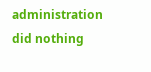administration did nothing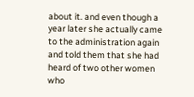about it. and even though a year later she actually came to the administration again and told them that she had heard of two other women who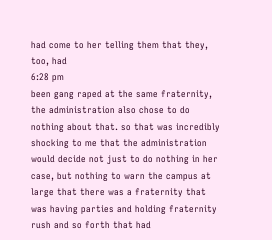had come to her telling them that they, too, had
6:28 pm
been gang raped at the same fraternity, the administration also chose to do nothing about that. so that was incredibly shocking to me that the administration would decide not just to do nothing in her case, but nothing to warn the campus at large that there was a fraternity that was having parties and holding fraternity rush and so forth that had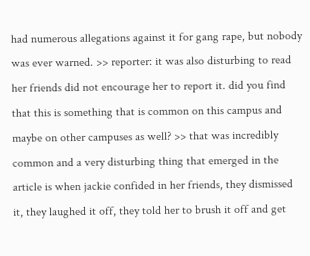had numerous allegations against it for gang rape, but nobody was ever warned. >> reporter: it was also disturbing to read her friends did not encourage her to report it. did you find that this is something that is common on this campus and maybe on other campuses as well? >> that was incredibly common and a very disturbing thing that emerged in the article is when jackie confided in her friends, they dismissed it, they laughed it off, they told her to brush it off and get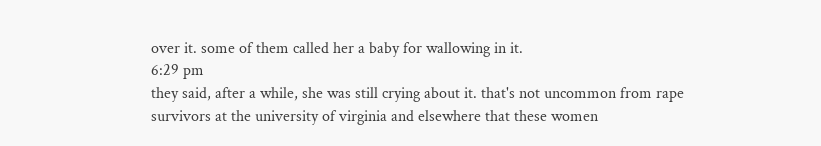over it. some of them called her a baby for wallowing in it.
6:29 pm
they said, after a while, she was still crying about it. that's not uncommon from rape survivors at the university of virginia and elsewhere that these women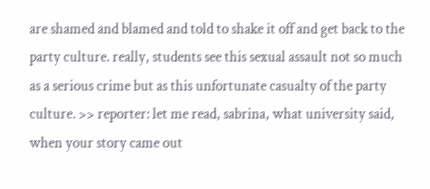are shamed and blamed and told to shake it off and get back to the party culture. really, students see this sexual assault not so much as a serious crime but as this unfortunate casualty of the party culture. >> reporter: let me read, sabrina, what university said, when your story came out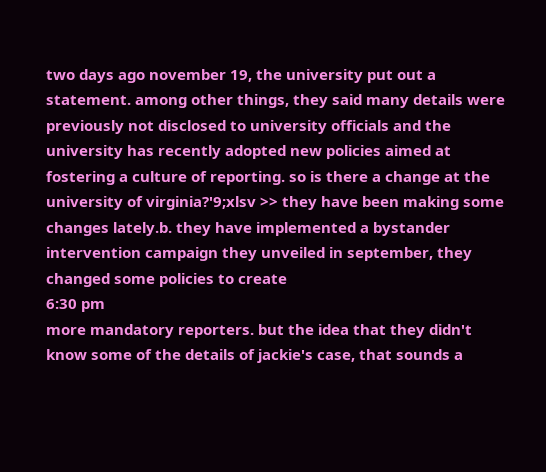two days ago november 19, the university put out a statement. among other things, they said many details were previously not disclosed to university officials and the university has recently adopted new policies aimed at fostering a culture of reporting. so is there a change at the university of virginia?'9;xlsv >> they have been making some changes lately.b. they have implemented a bystander intervention campaign they unveiled in september, they changed some policies to create
6:30 pm
more mandatory reporters. but the idea that they didn't know some of the details of jackie's case, that sounds a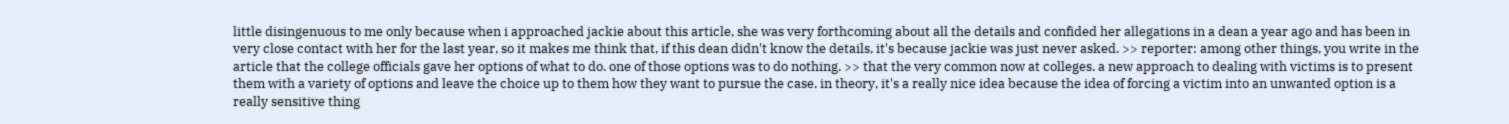little disingenuous to me only because when i approached jackie about this article, she was very forthcoming about all the details and confided her allegations in a dean a year ago and has been in very close contact with her for the last year, so it makes me think that, if this dean didn't know the details, it's because jackie was just never asked. >> reporter: among other things, you write in the article that the college officials gave her options of what to do. one of those options was to do nothing. >> that the very common now at colleges. a new approach to dealing with victims is to present them with a variety of options and leave the choice up to them how they want to pursue the case. in theory, it's a really nice idea because the idea of forcing a victim into an unwanted option is a really sensitive thing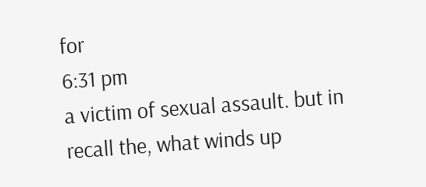for
6:31 pm
a victim of sexual assault. but in recall the, what winds up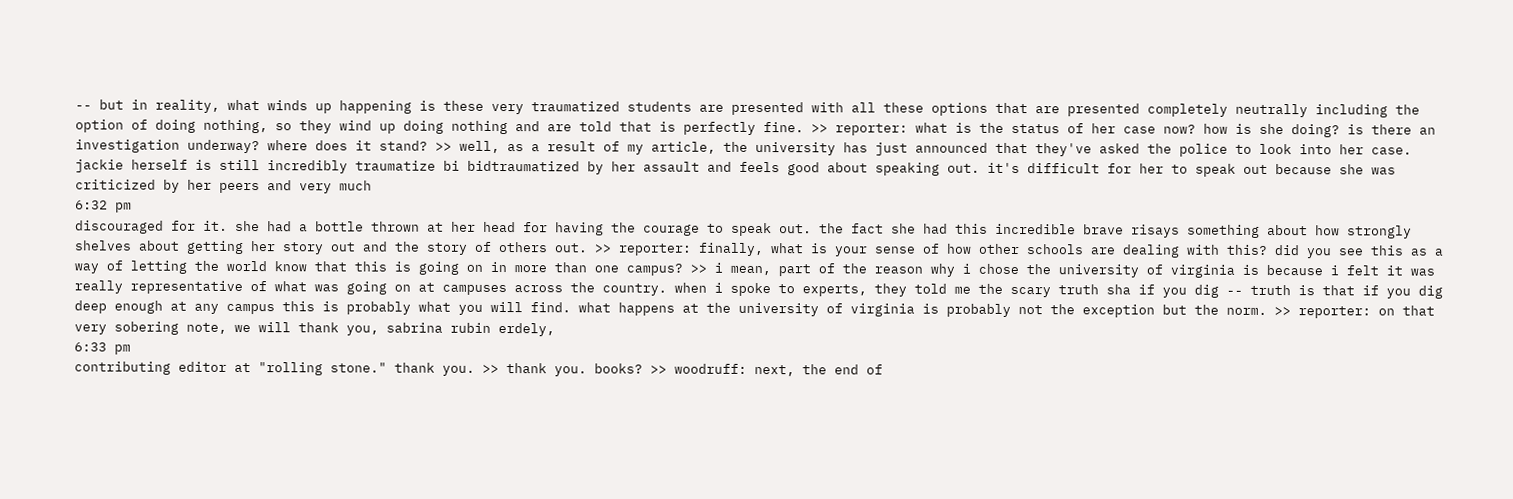-- but in reality, what winds up happening is these very traumatized students are presented with all these options that are presented completely neutrally including the option of doing nothing, so they wind up doing nothing and are told that is perfectly fine. >> reporter: what is the status of her case now? how is she doing? is there an investigation underway? where does it stand? >> well, as a result of my article, the university has just announced that they've asked the police to look into her case. jackie herself is still incredibly traumatize bi bidtraumatized by her assault and feels good about speaking out. it's difficult for her to speak out because she was criticized by her peers and very much
6:32 pm
discouraged for it. she had a bottle thrown at her head for having the courage to speak out. the fact she had this incredible brave risays something about how strongly shelves about getting her story out and the story of others out. >> reporter: finally, what is your sense of how other schools are dealing with this? did you see this as a way of letting the world know that this is going on in more than one campus? >> i mean, part of the reason why i chose the university of virginia is because i felt it was really representative of what was going on at campuses across the country. when i spoke to experts, they told me the scary truth sha if you dig -- truth is that if you dig deep enough at any campus this is probably what you will find. what happens at the university of virginia is probably not the exception but the norm. >> reporter: on that very sobering note, we will thank you, sabrina rubin erdely,
6:33 pm
contributing editor at "rolling stone." thank you. >> thank you. books? >> woodruff: next, the end of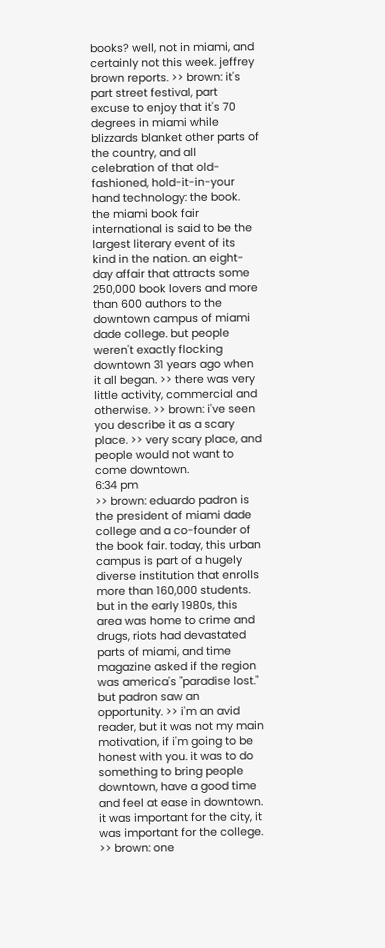books? well, not in miami, and certainly not this week. jeffrey brown reports. >> brown: it's part street festival, part excuse to enjoy that it's 70 degrees in miami while blizzards blanket other parts of the country, and all celebration of that old- fashioned, hold-it-in-your hand technology: the book. the miami book fair international is said to be the largest literary event of its kind in the nation. an eight-day affair that attracts some 250,000 book lovers and more than 600 authors to the downtown campus of miami dade college. but people weren't exactly flocking downtown 31 years ago when it all began. >> there was very little activity, commercial and otherwise. >> brown: i've seen you describe it as a scary place. >> very scary place, and people would not want to come downtown.
6:34 pm
>> brown: eduardo padron is the president of miami dade college and a co-founder of the book fair. today, this urban campus is part of a hugely diverse institution that enrolls more than 160,000 students. but in the early 1980s, this area was home to crime and drugs, riots had devastated parts of miami, and time magazine asked if the region was america's "paradise lost." but padron saw an opportunity. >> i'm an avid reader, but it was not my main motivation, if i'm going to be honest with you. it was to do something to bring people downtown, have a good time and feel at ease in downtown. it was important for the city, it was important for the college. >> brown: one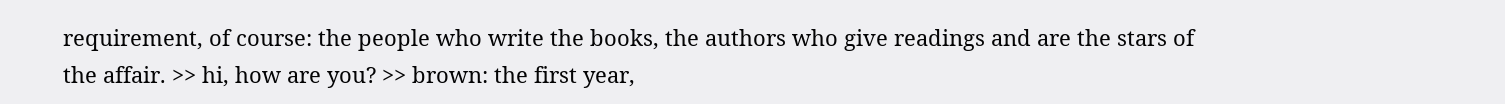requirement, of course: the people who write the books, the authors who give readings and are the stars of the affair. >> hi, how are you? >> brown: the first year,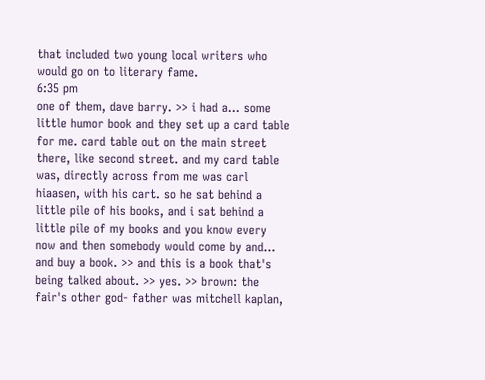that included two young local writers who would go on to literary fame.
6:35 pm
one of them, dave barry. >> i had a... some little humor book and they set up a card table for me. card table out on the main street there, like second street. and my card table was, directly across from me was carl hiaasen, with his cart. so he sat behind a little pile of his books, and i sat behind a little pile of my books and you know every now and then somebody would come by and... and buy a book. >> and this is a book that's being talked about. >> yes. >> brown: the fair's other god- father was mitchell kaplan,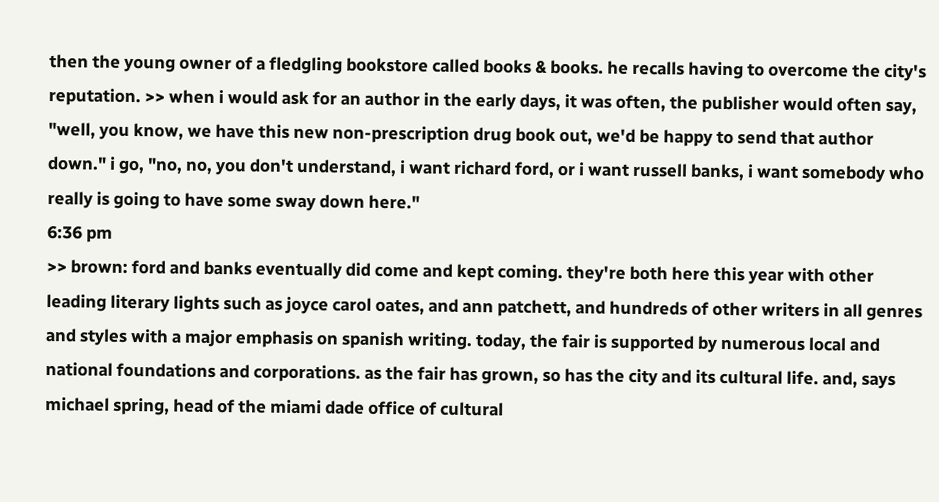then the young owner of a fledgling bookstore called books & books. he recalls having to overcome the city's reputation. >> when i would ask for an author in the early days, it was often, the publisher would often say, "well, you know, we have this new non-prescription drug book out, we'd be happy to send that author down." i go, "no, no, you don't understand, i want richard ford, or i want russell banks, i want somebody who really is going to have some sway down here."
6:36 pm
>> brown: ford and banks eventually did come and kept coming. they're both here this year with other leading literary lights such as joyce carol oates, and ann patchett, and hundreds of other writers in all genres and styles with a major emphasis on spanish writing. today, the fair is supported by numerous local and national foundations and corporations. as the fair has grown, so has the city and its cultural life. and, says michael spring, head of the miami dade office of cultural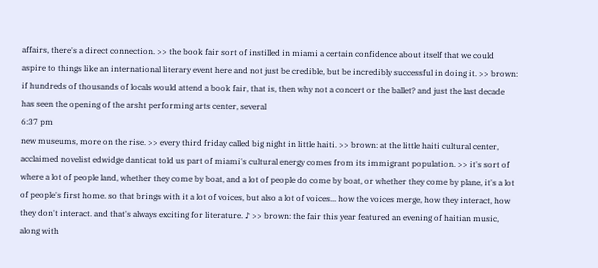affairs, there's a direct connection. >> the book fair sort of instilled in miami a certain confidence about itself that we could aspire to things like an international literary event here and not just be credible, but be incredibly successful in doing it. >> brown: if hundreds of thousands of locals would attend a book fair, that is, then why not a concert or the ballet? and just the last decade has seen the opening of the arsht performing arts center, several
6:37 pm
new museums, more on the rise. >> every third friday called big night in little haiti. >> brown: at the little haiti cultural center, acclaimed novelist edwidge danticat told us part of miami's cultural energy comes from its immigrant population. >> it's sort of where a lot of people land, whether they come by boat, and a lot of people do come by boat, or whether they come by plane, it's a lot of people's first home. so that brings with it a lot of voices, but also a lot of voices... how the voices merge, how they interact, how they don't interact. and that's always exciting for literature. ♪ >> brown: the fair this year featured an evening of haitian music, along with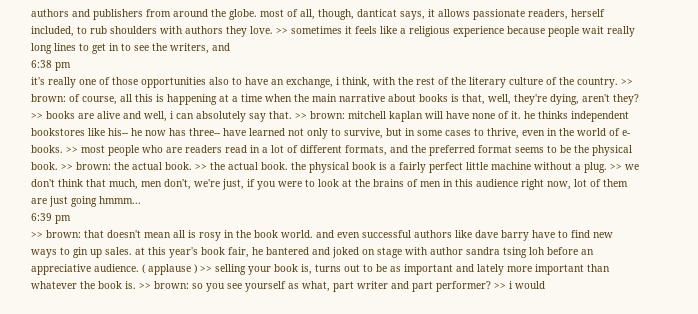authors and publishers from around the globe. most of all, though, danticat says, it allows passionate readers, herself included, to rub shoulders with authors they love. >> sometimes it feels like a religious experience because people wait really long lines to get in to see the writers, and
6:38 pm
it's really one of those opportunities also to have an exchange, i think, with the rest of the literary culture of the country. >> brown: of course, all this is happening at a time when the main narrative about books is that, well, they're dying, aren't they? >> books are alive and well, i can absolutely say that. >> brown: mitchell kaplan will have none of it. he thinks independent bookstores like his-- he now has three-- have learned not only to survive, but in some cases to thrive, even in the world of e- books. >> most people who are readers read in a lot of different formats, and the preferred format seems to be the physical book. >> brown: the actual book. >> the actual book. the physical book is a fairly perfect little machine without a plug. >> we don't think that much, men don't, we're just, if you were to look at the brains of men in this audience right now, lot of them are just going hmmm...
6:39 pm
>> brown: that doesn't mean all is rosy in the book world. and even successful authors like dave barry have to find new ways to gin up sales. at this year's book fair, he bantered and joked on stage with author sandra tsing loh before an appreciative audience. ( applause ) >> selling your book is, turns out to be as important and lately more important than whatever the book is. >> brown: so you see yourself as what, part writer and part performer? >> i would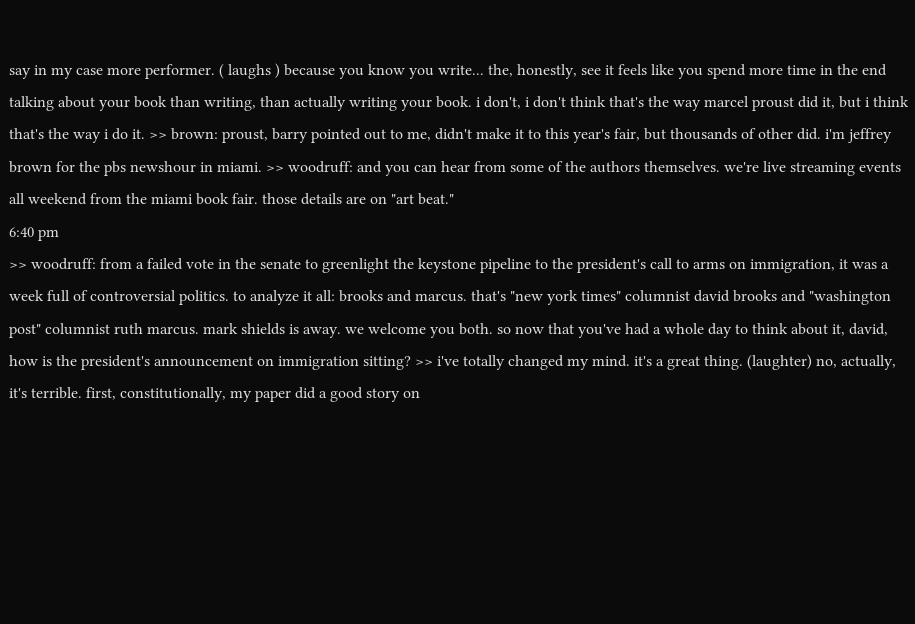say in my case more performer. ( laughs ) because you know you write... the, honestly, see it feels like you spend more time in the end talking about your book than writing, than actually writing your book. i don't, i don't think that's the way marcel proust did it, but i think that's the way i do it. >> brown: proust, barry pointed out to me, didn't make it to this year's fair, but thousands of other did. i'm jeffrey brown for the pbs newshour in miami. >> woodruff: and you can hear from some of the authors themselves. we're live streaming events all weekend from the miami book fair. those details are on "art beat."
6:40 pm
>> woodruff: from a failed vote in the senate to greenlight the keystone pipeline to the president's call to arms on immigration, it was a week full of controversial politics. to analyze it all: brooks and marcus. that's "new york times" columnist david brooks and "washington post" columnist ruth marcus. mark shields is away. we welcome you both. so now that you've had a whole day to think about it, david, how is the president's announcement on immigration sitting? >> i've totally changed my mind. it's a great thing. (laughter) no, actually, it's terrible. first, constitutionally, my paper did a good story on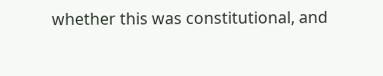whether this was constitutional, and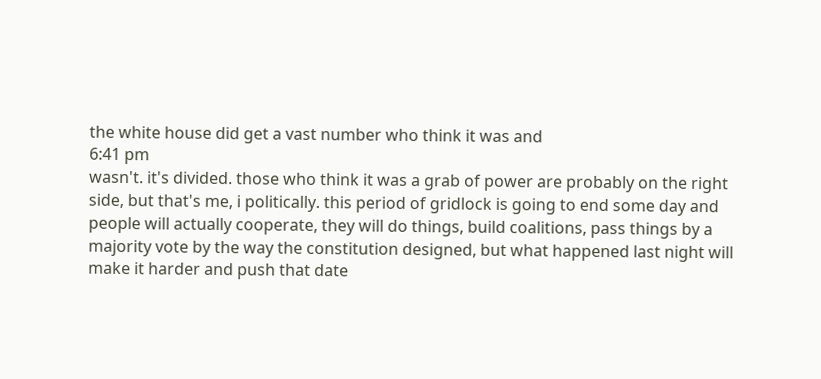the white house did get a vast number who think it was and
6:41 pm
wasn't. it's divided. those who think it was a grab of power are probably on the right side, but that's me, i politically. this period of gridlock is going to end some day and people will actually cooperate, they will do things, build coalitions, pass things by a majority vote by the way the constitution designed, but what happened last night will make it harder and push that date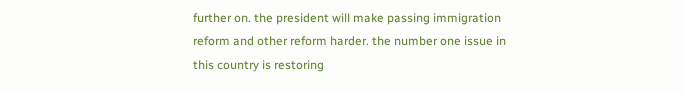further on. the president will make passing immigration reform and other reform harder. the number one issue in this country is restoring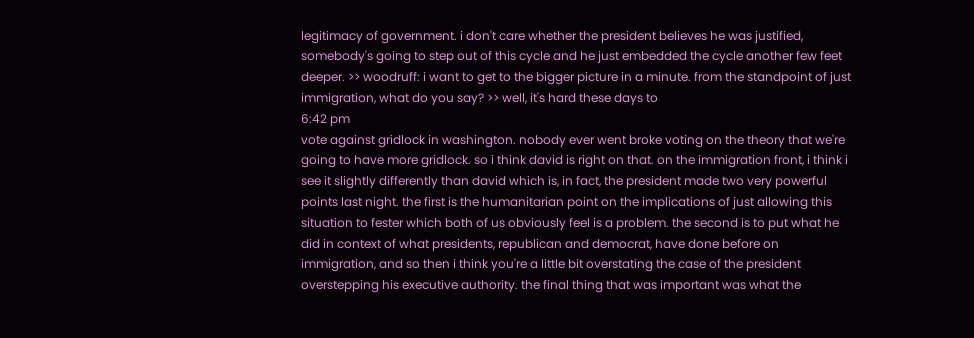legitimacy of government. i don't care whether the president believes he was justified, somebody's going to step out of this cycle and he just embedded the cycle another few feet deeper. >> woodruff: i want to get to the bigger picture in a minute. from the standpoint of just immigration, what do you say? >> well, it's hard these days to
6:42 pm
vote against gridlock in washington. nobody ever went broke voting on the theory that we're going to have more gridlock. so i think david is right on that. on the immigration front, i think i see it slightly differently than david which is, in fact, the president made two very powerful points last night. the first is the humanitarian point on the implications of just allowing this situation to fester which both of us obviously feel is a problem. the second is to put what he did in context of what presidents, republican and democrat, have done before on immigration, and so then i think you're a little bit overstating the case of the president overstepping his executive authority. the final thing that was important was what the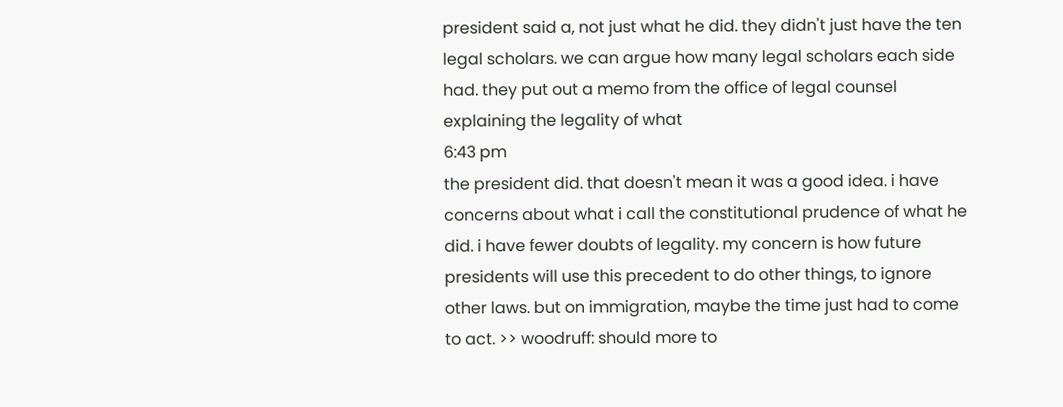president said a, not just what he did. they didn't just have the ten legal scholars. we can argue how many legal scholars each side had. they put out a memo from the office of legal counsel explaining the legality of what
6:43 pm
the president did. that doesn't mean it was a good idea. i have concerns about what i call the constitutional prudence of what he did. i have fewer doubts of legality. my concern is how future presidents will use this precedent to do other things, to ignore other laws. but on immigration, maybe the time just had to come to act. >> woodruff: should more to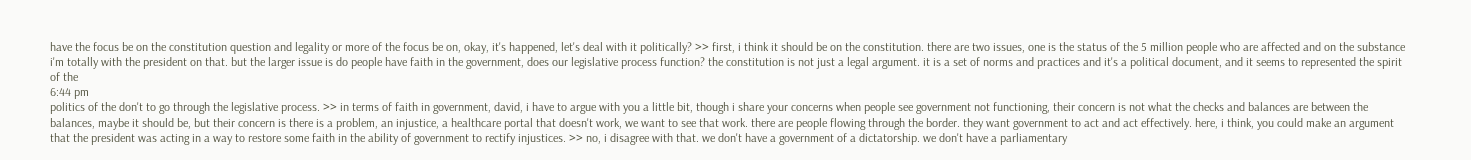have the focus be on the constitution question and legality or more of the focus be on, okay, it's happened, let's deal with it politically? >> first, i think it should be on the constitution. there are two issues, one is the status of the 5 million people who are affected and on the substance i'm totally with the president on that. but the larger issue is do people have faith in the government, does our legislative process function? the constitution is not just a legal argument. it is a set of norms and practices and it's a political document, and it seems to represented the spirit of the
6:44 pm
politics of the don't to go through the legislative process. >> in terms of faith in government, david, i have to argue with you a little bit, though i share your concerns when people see government not functioning, their concern is not what the checks and balances are between the balances, maybe it should be, but their concern is there is a problem, an injustice, a healthcare portal that doesn't work, we want to see that work. there are people flowing through the border. they want government to act and act effectively. here, i think, you could make an argument that the president was acting in a way to restore some faith in the ability of government to rectify injustices. >> no, i disagree with that. we don't have a government of a dictatorship. we don't have a parliamentary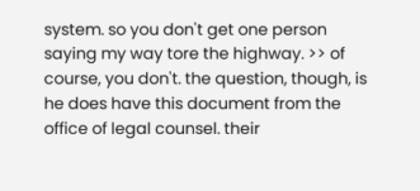system. so you don't get one person saying my way tore the highway. >> of course, you don't. the question, though, is he does have this document from the office of legal counsel. their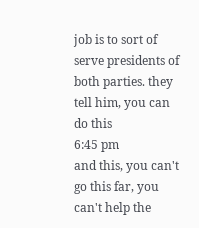job is to sort of serve presidents of both parties. they tell him, you can do this
6:45 pm
and this, you can't go this far, you can't help the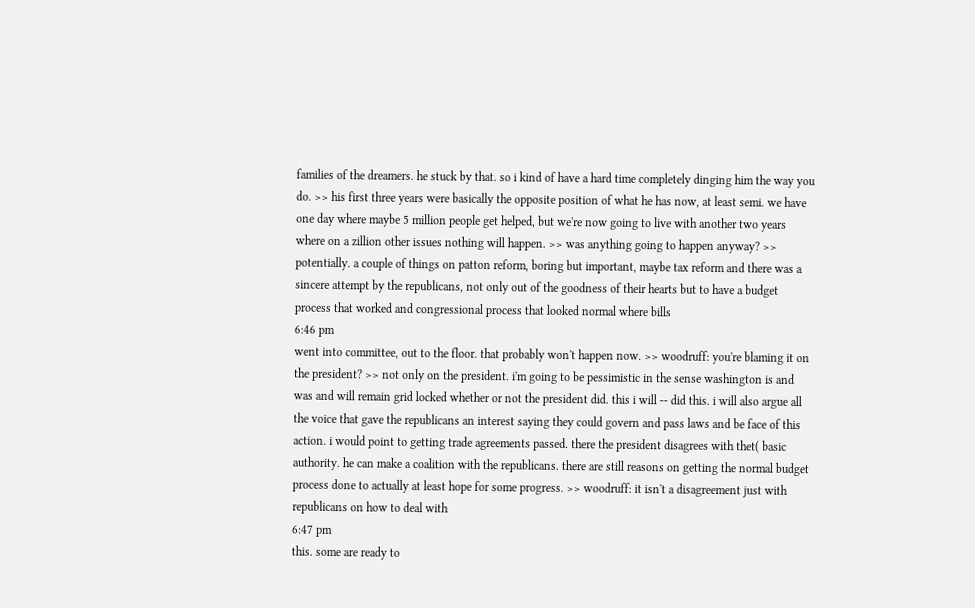families of the dreamers. he stuck by that. so i kind of have a hard time completely dinging him the way you do. >> his first three years were basically the opposite position of what he has now, at least semi. we have one day where maybe 5 million people get helped, but we're now going to live with another two years where on a zillion other issues nothing will happen. >> was anything going to happen anyway? >> potentially. a couple of things on patton reform, boring but important, maybe tax reform and there was a sincere attempt by the republicans, not only out of the goodness of their hearts but to have a budget process that worked and congressional process that looked normal where bills
6:46 pm
went into committee, out to the floor. that probably won't happen now. >> woodruff: you're blaming it on the president? >> not only on the president. i'm going to be pessimistic in the sense washington is and was and will remain grid locked whether or not the president did. this i will -- did this. i will also argue all the voice that gave the republicans an interest saying they could govern and pass laws and be face of this action. i would point to getting trade agreements passed. there the president disagrees with thet( basic authority. he can make a coalition with the republicans. there are still reasons on getting the normal budget process done to actually at least hope for some progress. >> woodruff: it isn't a disagreement just with republicans on how to deal with
6:47 pm
this. some are ready to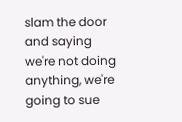slam the door and saying we're not doing anything, we're going to sue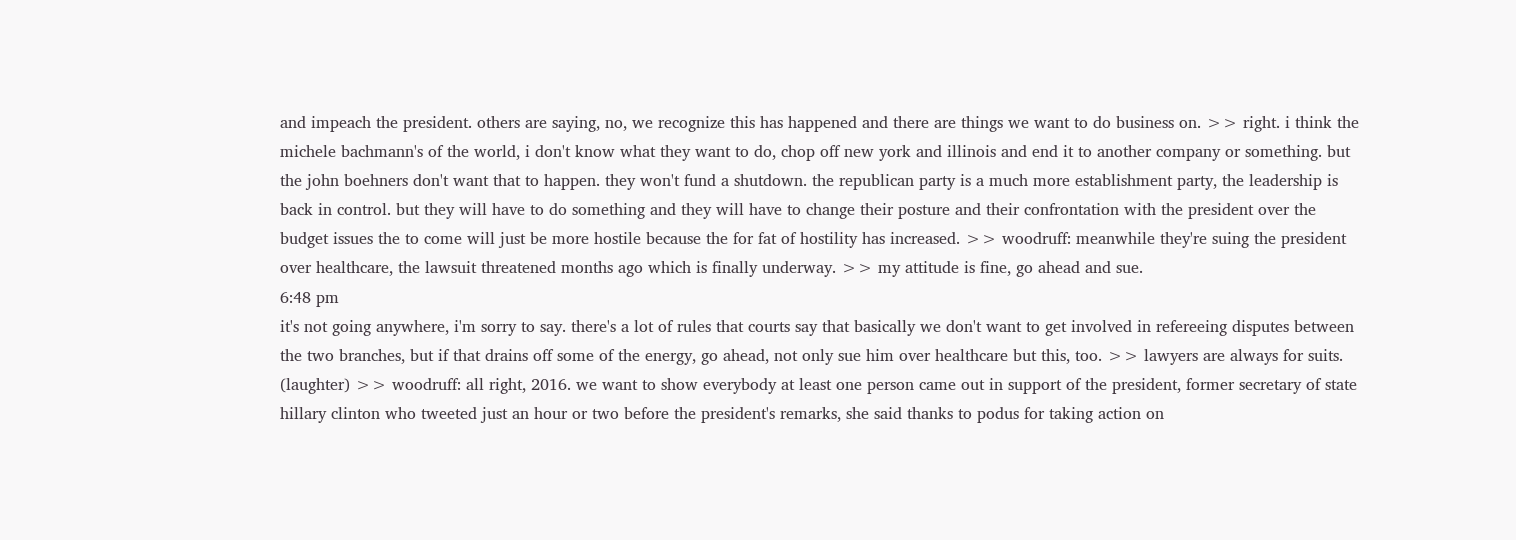and impeach the president. others are saying, no, we recognize this has happened and there are things we want to do business on. >> right. i think the michele bachmann's of the world, i don't know what they want to do, chop off new york and illinois and end it to another company or something. but the john boehners don't want that to happen. they won't fund a shutdown. the republican party is a much more establishment party, the leadership is back in control. but they will have to do something and they will have to change their posture and their confrontation with the president over the budget issues the to come will just be more hostile because the for fat of hostility has increased. >> woodruff: meanwhile they're suing the president over healthcare, the lawsuit threatened months ago which is finally underway. >> my attitude is fine, go ahead and sue.
6:48 pm
it's not going anywhere, i'm sorry to say. there's a lot of rules that courts say that basically we don't want to get involved in refereeing disputes between the two branches, but if that drains off some of the energy, go ahead, not only sue him over healthcare but this, too. >> lawyers are always for suits. (laughter) >> woodruff: all right, 2016. we want to show everybody at least one person came out in support of the president, former secretary of state hillary clinton who tweeted just an hour or two before the president's remarks, she said thanks to podus for taking action on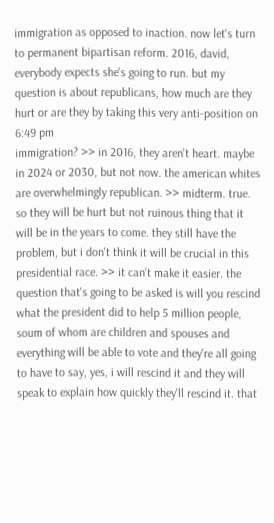immigration as opposed to inaction. now let's turn to permanent bipartisan reform. 2016, david, everybody expects she's going to run. but my question is about republicans, how much are they hurt or are they by taking this very anti-position on
6:49 pm
immigration? >> in 2016, they aren't heart. maybe in 2024 or 2030, but not now. the american whites are overwhelmingly republican. >> midterm. true. so they will be hurt but not ruinous thing that it will be in the years to come. they still have the problem, but i don't think it will be crucial in this presidential race. >> it can't make it easier. the question that's going to be asked is will you rescind what the president did to help 5 million people, soum of whom are children and spouses and everything will be able to vote and they're all going to have to say, yes, i will rescind it and they will speak to explain how quickly they'll rescind it. that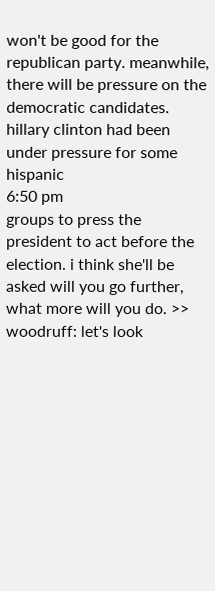won't be good for the republican party. meanwhile, there will be pressure on the democratic candidates. hillary clinton had been under pressure for some hispanic
6:50 pm
groups to press the president to act before the election. i think she'll be asked will you go further, what more will you do. >> woodruff: let's look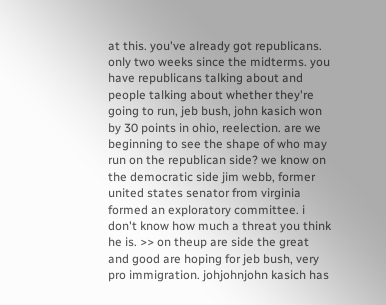at this. you've already got republicans. only two weeks since the midterms. you have republicans talking about and people talking about whether they're going to run, jeb bush, john kasich won by 30 points in ohio, reelection. are we beginning to see the shape of who may run on the republican side? we know on the democratic side jim webb, former united states senator from virginia formed an exploratory committee. i don't know how much a threat you think he is. >> on theup are side the great and good are hoping for jeb bush, very pro immigration. johjohnjohn kasich has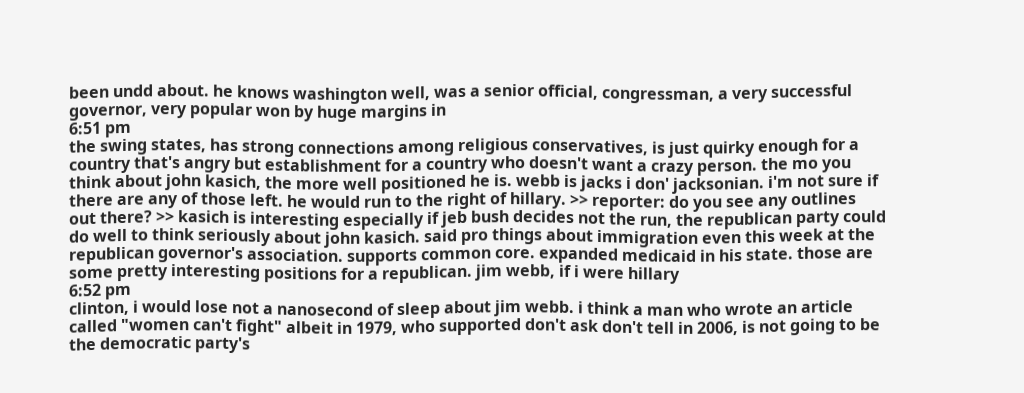been undd about. he knows washington well, was a senior official, congressman, a very successful governor, very popular won by huge margins in
6:51 pm
the swing states, has strong connections among religious conservatives, is just quirky enough for a country that's angry but establishment for a country who doesn't want a crazy person. the mo you think about john kasich, the more well positioned he is. webb is jacks i don' jacksonian. i'm not sure if there are any of those left. he would run to the right of hillary. >> reporter: do you see any outlines out there? >> kasich is interesting especially if jeb bush decides not the run, the republican party could do well to think seriously about john kasich. said pro things about immigration even this week at the republican governor's association. supports common core. expanded medicaid in his state. those are some pretty interesting positions for a republican. jim webb, if i were hillary
6:52 pm
clinton, i would lose not a nanosecond of sleep about jim webb. i think a man who wrote an article called "women can't fight" albeit in 1979, who supported don't ask don't tell in 2006, is not going to be the democratic party's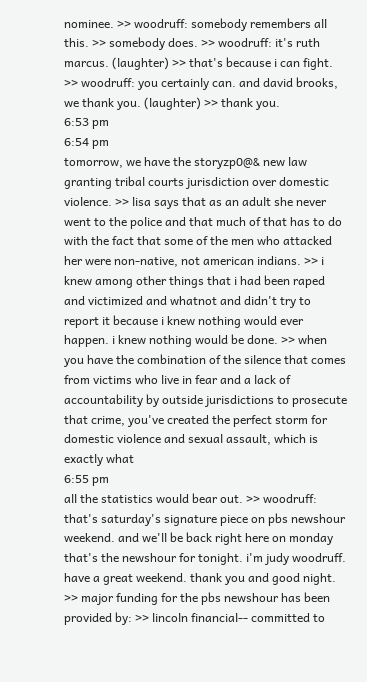nominee. >> woodruff: somebody remembers all this. >> somebody does. >> woodruff: it's ruth marcus. (laughter) >> that's because i can fight. >> woodruff: you certainly can. and david brooks, we thank you. (laughter) >> thank you.
6:53 pm
6:54 pm
tomorrow, we have the storyzp0@& new law granting tribal courts jurisdiction over domestic violence. >> lisa says that as an adult she never went to the police and that much of that has to do with the fact that some of the men who attacked her were non-native, not american indians. >> i knew among other things that i had been raped and victimized and whatnot and didn't try to report it because i knew nothing would ever happen. i knew nothing would be done. >> when you have the combination of the silence that comes from victims who live in fear and a lack of accountability by outside jurisdictions to prosecute that crime, you've created the perfect storm for domestic violence and sexual assault, which is exactly what
6:55 pm
all the statistics would bear out. >> woodruff: that's saturday's signature piece on pbs newshour weekend. and we'll be back right here on monday that's the newshour for tonight. i'm judy woodruff. have a great weekend. thank you and good night. >> major funding for the pbs newshour has been provided by: >> lincoln financial-- committed to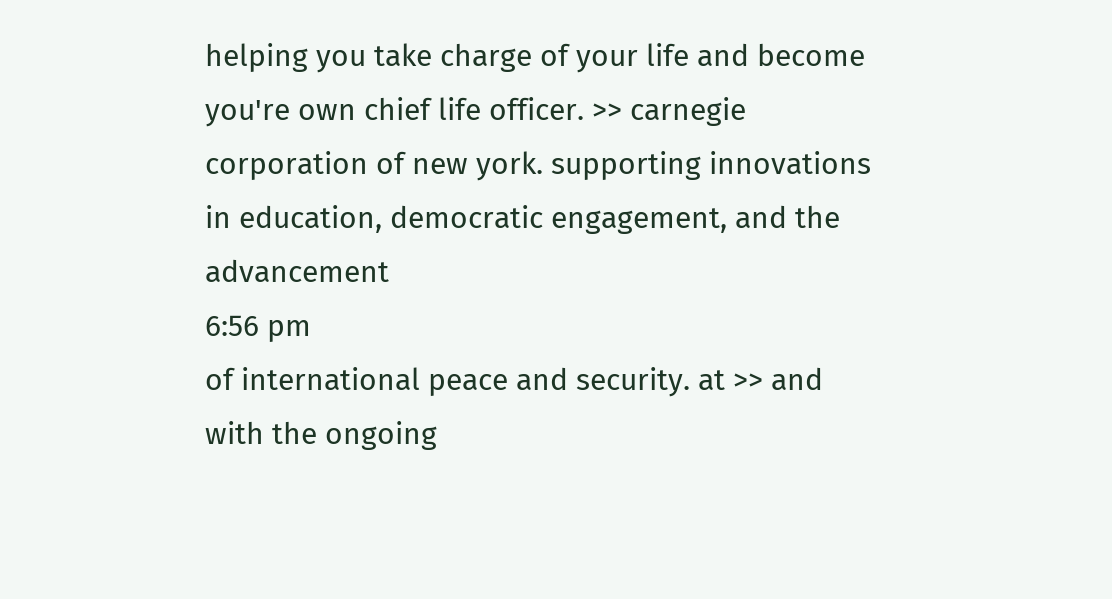helping you take charge of your life and become you're own chief life officer. >> carnegie corporation of new york. supporting innovations in education, democratic engagement, and the advancement
6:56 pm
of international peace and security. at >> and with the ongoing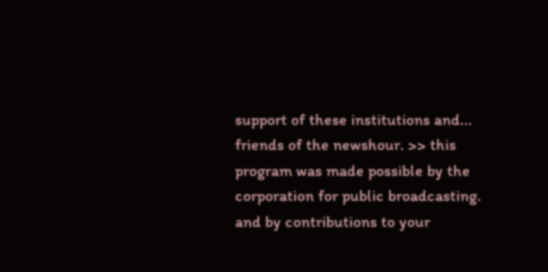support of these institutions and... friends of the newshour. >> this program was made possible by the corporation for public broadcasting. and by contributions to your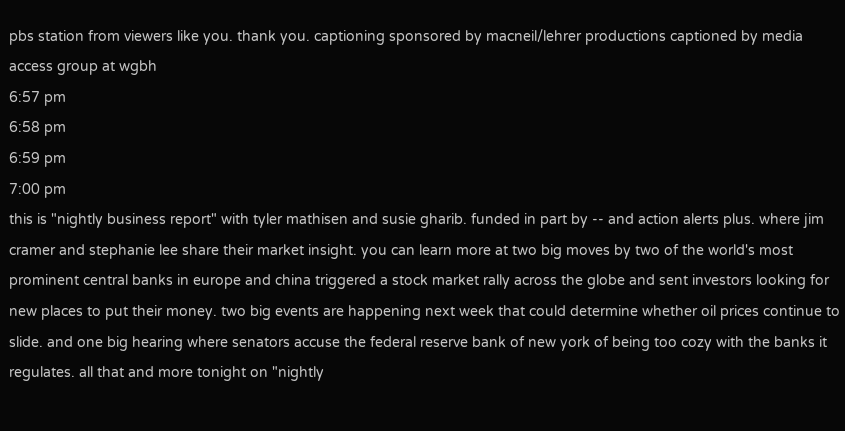pbs station from viewers like you. thank you. captioning sponsored by macneil/lehrer productions captioned by media access group at wgbh
6:57 pm
6:58 pm
6:59 pm
7:00 pm
this is "nightly business report" with tyler mathisen and susie gharib. funded in part by -- and action alerts plus. where jim cramer and stephanie lee share their market insight. you can learn more at two big moves by two of the world's most prominent central banks in europe and china triggered a stock market rally across the globe and sent investors looking for new places to put their money. two big events are happening next week that could determine whether oil prices continue to slide. and one big hearing where senators accuse the federal reserve bank of new york of being too cozy with the banks it regulates. all that and more tonight on "nightly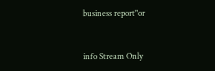business report"or


info Stream Only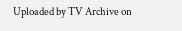Uploaded by TV Archive on